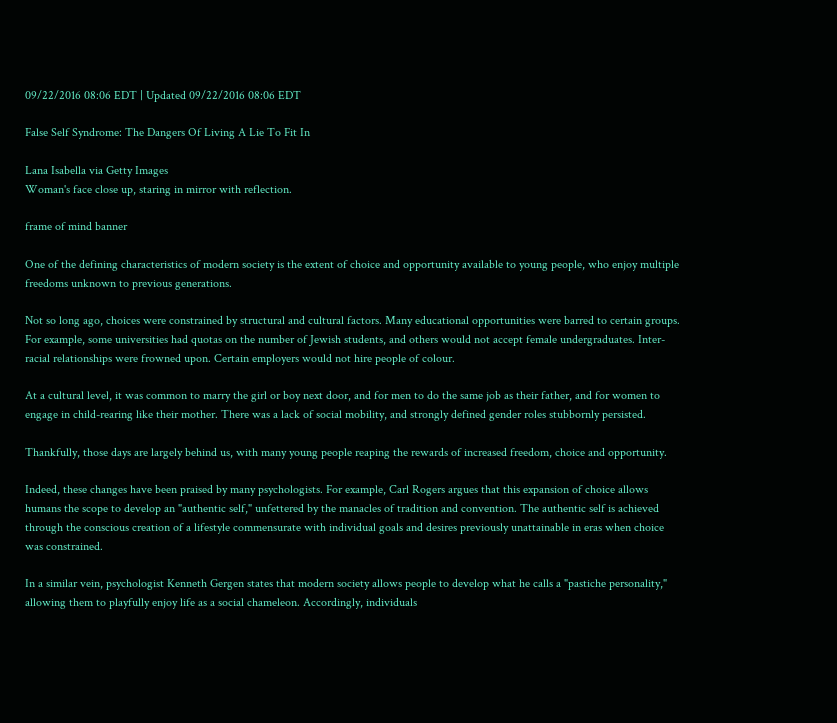09/22/2016 08:06 EDT | Updated 09/22/2016 08:06 EDT

False Self Syndrome: The Dangers Of Living A Lie To Fit In

Lana Isabella via Getty Images
Woman's face close up, staring in mirror with reflection.

frame of mind banner

One of the defining characteristics of modern society is the extent of choice and opportunity available to young people, who enjoy multiple freedoms unknown to previous generations.

Not so long ago, choices were constrained by structural and cultural factors. Many educational opportunities were barred to certain groups. For example, some universities had quotas on the number of Jewish students, and others would not accept female undergraduates. Inter-racial relationships were frowned upon. Certain employers would not hire people of colour.

At a cultural level, it was common to marry the girl or boy next door, and for men to do the same job as their father, and for women to engage in child-rearing like their mother. There was a lack of social mobility, and strongly defined gender roles stubbornly persisted.

Thankfully, those days are largely behind us, with many young people reaping the rewards of increased freedom, choice and opportunity.

Indeed, these changes have been praised by many psychologists. For example, Carl Rogers argues that this expansion of choice allows humans the scope to develop an "authentic self," unfettered by the manacles of tradition and convention. The authentic self is achieved through the conscious creation of a lifestyle commensurate with individual goals and desires previously unattainable in eras when choice was constrained.

In a similar vein, psychologist Kenneth Gergen states that modern society allows people to develop what he calls a "pastiche personality," allowing them to playfully enjoy life as a social chameleon. Accordingly, individuals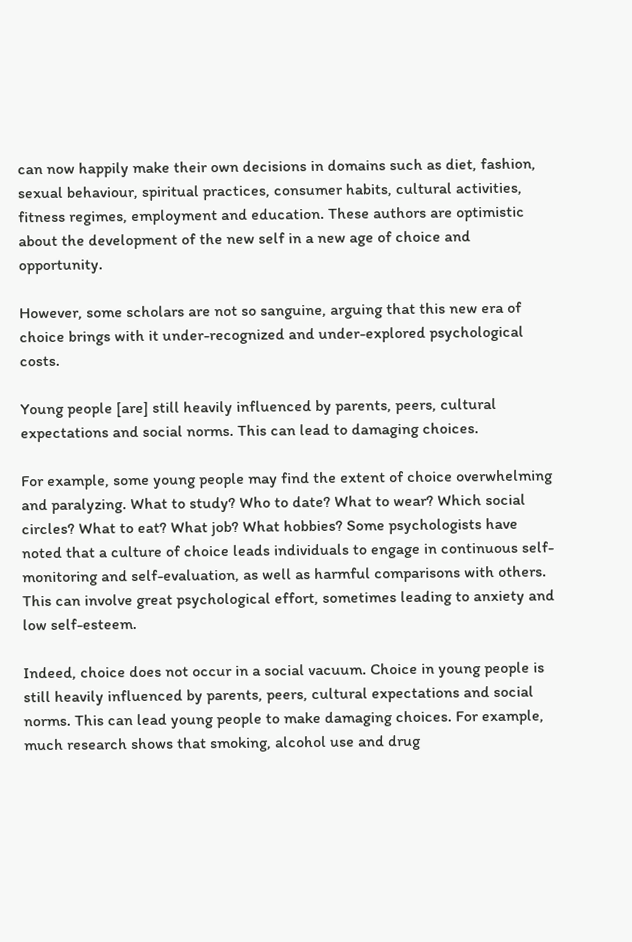can now happily make their own decisions in domains such as diet, fashion, sexual behaviour, spiritual practices, consumer habits, cultural activities, fitness regimes, employment and education. These authors are optimistic about the development of the new self in a new age of choice and opportunity.

However, some scholars are not so sanguine, arguing that this new era of choice brings with it under-recognized and under-explored psychological costs.

Young people [are] still heavily influenced by parents, peers, cultural expectations and social norms. This can lead to damaging choices.

For example, some young people may find the extent of choice overwhelming and paralyzing. What to study? Who to date? What to wear? Which social circles? What to eat? What job? What hobbies? Some psychologists have noted that a culture of choice leads individuals to engage in continuous self-monitoring and self-evaluation, as well as harmful comparisons with others. This can involve great psychological effort, sometimes leading to anxiety and low self-esteem.

Indeed, choice does not occur in a social vacuum. Choice in young people is still heavily influenced by parents, peers, cultural expectations and social norms. This can lead young people to make damaging choices. For example, much research shows that smoking, alcohol use and drug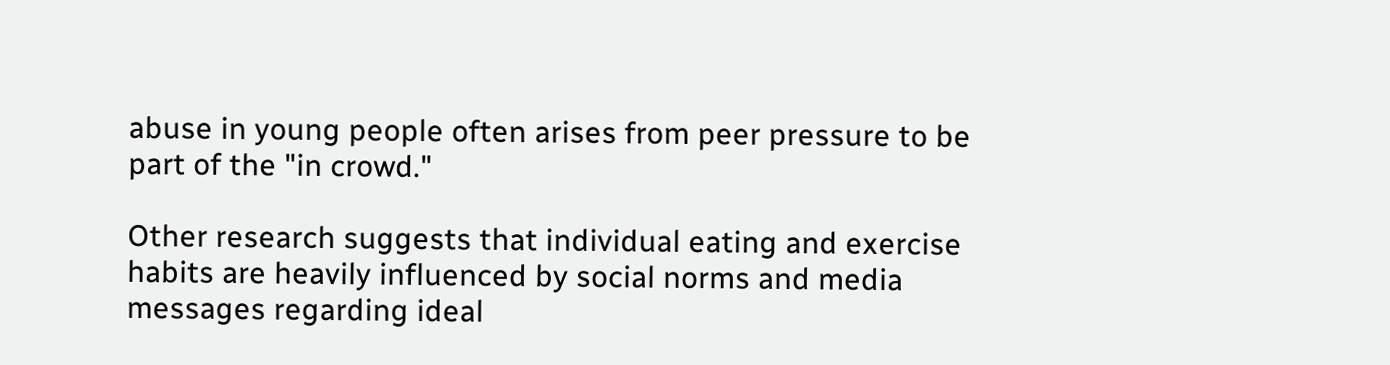abuse in young people often arises from peer pressure to be part of the "in crowd."

Other research suggests that individual eating and exercise habits are heavily influenced by social norms and media messages regarding ideal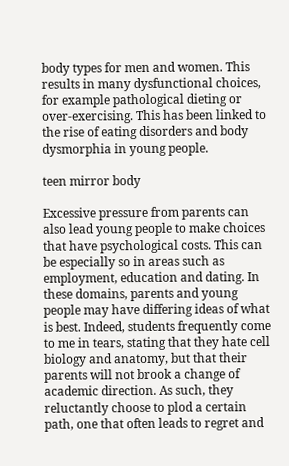body types for men and women. This results in many dysfunctional choices, for example pathological dieting or over-exercising. This has been linked to the rise of eating disorders and body dysmorphia in young people.

teen mirror body

Excessive pressure from parents can also lead young people to make choices that have psychological costs. This can be especially so in areas such as employment, education and dating. In these domains, parents and young people may have differing ideas of what is best. Indeed, students frequently come to me in tears, stating that they hate cell biology and anatomy, but that their parents will not brook a change of academic direction. As such, they reluctantly choose to plod a certain path, one that often leads to regret and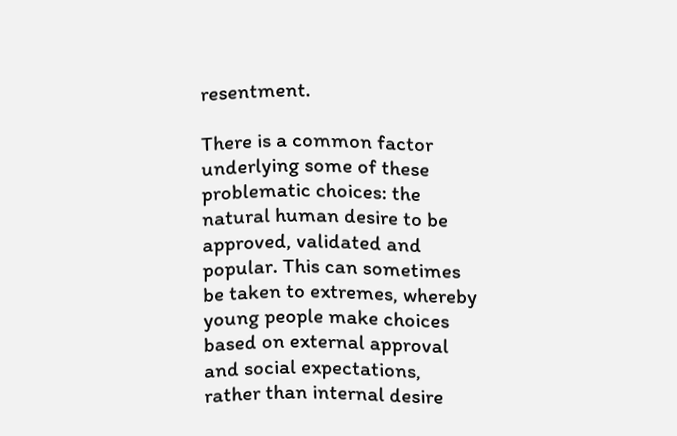resentment.

There is a common factor underlying some of these problematic choices: the natural human desire to be approved, validated and popular. This can sometimes be taken to extremes, whereby young people make choices based on external approval and social expectations, rather than internal desire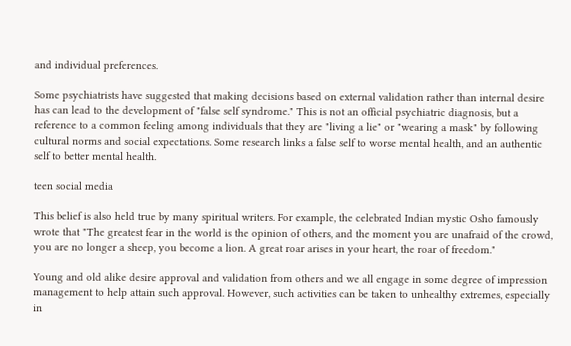and individual preferences.

Some psychiatrists have suggested that making decisions based on external validation rather than internal desire has can lead to the development of "false self syndrome." This is not an official psychiatric diagnosis, but a reference to a common feeling among individuals that they are "living a lie" or "wearing a mask" by following cultural norms and social expectations. Some research links a false self to worse mental health, and an authentic self to better mental health.

teen social media

This belief is also held true by many spiritual writers. For example, the celebrated Indian mystic Osho famously wrote that "The greatest fear in the world is the opinion of others, and the moment you are unafraid of the crowd, you are no longer a sheep, you become a lion. A great roar arises in your heart, the roar of freedom."

Young and old alike desire approval and validation from others and we all engage in some degree of impression management to help attain such approval. However, such activities can be taken to unhealthy extremes, especially in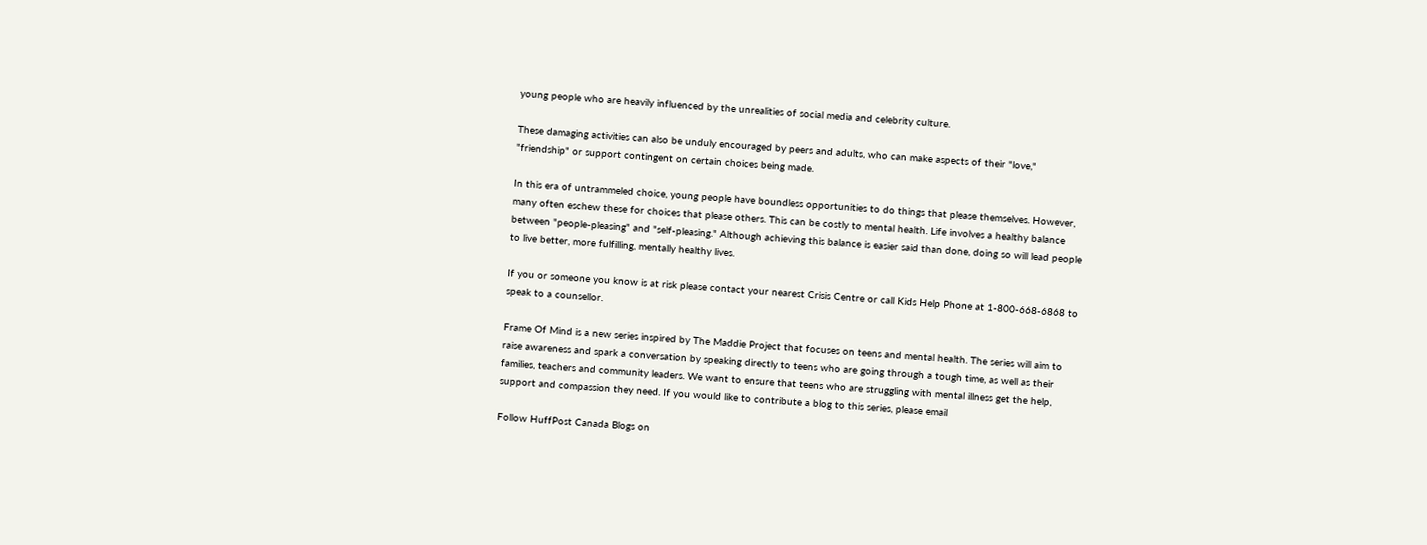young people who are heavily influenced by the unrealities of social media and celebrity culture.

These damaging activities can also be unduly encouraged by peers and adults, who can make aspects of their "love," "friendship" or support contingent on certain choices being made.

In this era of untrammeled choice, young people have boundless opportunities to do things that please themselves. However, many often eschew these for choices that please others. This can be costly to mental health. Life involves a healthy balance between "people-pleasing" and "self-pleasing." Although achieving this balance is easier said than done, doing so will lead people to live better, more fulfilling, mentally healthy lives.

If you or someone you know is at risk please contact your nearest Crisis Centre or call Kids Help Phone at 1-800-668-6868 to speak to a counsellor.

Frame Of Mind is a new series inspired by The Maddie Project that focuses on teens and mental health. The series will aim to raise awareness and spark a conversation by speaking directly to teens who are going through a tough time, as well as their families, teachers and community leaders. We want to ensure that teens who are struggling with mental illness get the help, support and compassion they need. If you would like to contribute a blog to this series, please email

Follow HuffPost Canada Blogs on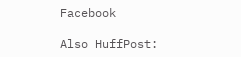Facebook

Also HuffPost: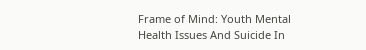Frame of Mind: Youth Mental Health Issues And Suicide In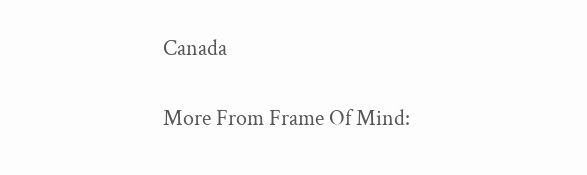Canada

More From Frame Of Mind: